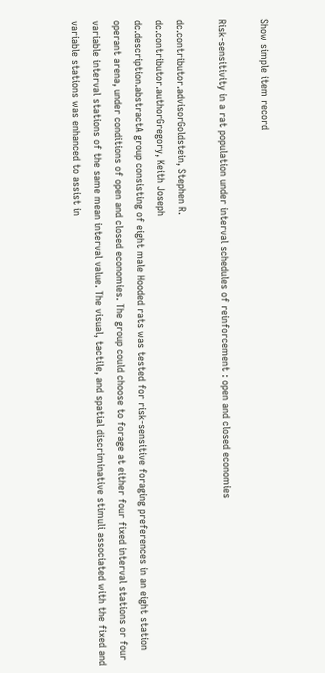Show simple item record

Risk-sensitivity in a rat population under interval schedules of reinforcement : open and closed economies

dc.contributor.advisorGoldstein, Stephen R.
dc.contributor.authorGregory, Keith Joseph
dc.description.abstractA group consisting of eight male Hooded rats was tested for risk-sensitive foraging preferences in an eight station operant arena, under conditions of open and closed economies. The group could choose to forage at either four fixed interval stations or four variable interval stations of the same mean interval value. The visual, tactile, and spatial discriminative stimuli associated with the fixed and variable stations was enhanced to assist in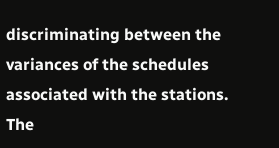discriminating between the variances of the schedules associated with the stations. The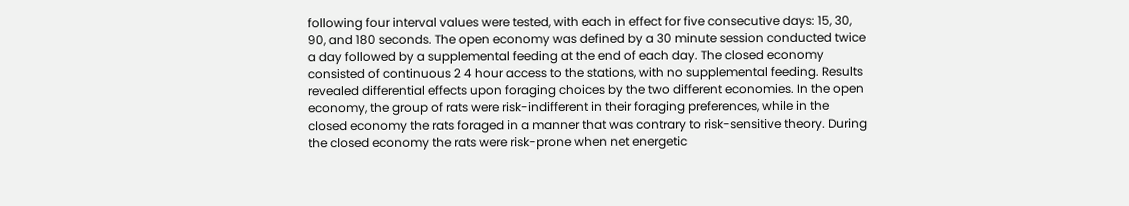following four interval values were tested, with each in effect for five consecutive days: 15, 30, 90, and 180 seconds. The open economy was defined by a 30 minute session conducted twice a day followed by a supplemental feeding at the end of each day. The closed economy consisted of continuous 2 4 hour access to the stations, with no supplemental feeding. Results revealed differential effects upon foraging choices by the two different economies. In the open economy, the group of rats were risk-indifferent in their foraging preferences, while in the closed economy the rats foraged in a manner that was contrary to risk-sensitive theory. During the closed economy the rats were risk-prone when net energetic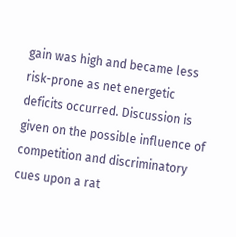gain was high and became less risk-prone as net energetic deficits occurred. Discussion is given on the possible influence of competition and discriminatory cues upon a rat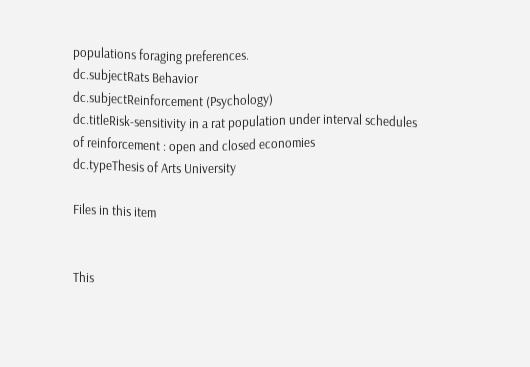populations foraging preferences.
dc.subjectRats Behavior
dc.subjectReinforcement (Psychology)
dc.titleRisk-sensitivity in a rat population under interval schedules of reinforcement : open and closed economies
dc.typeThesis of Arts University

Files in this item


This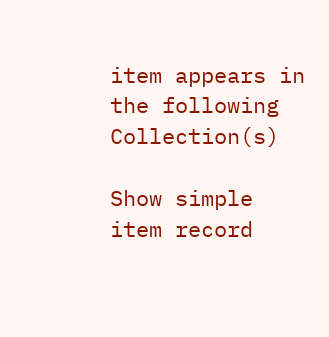item appears in the following Collection(s)

Show simple item record